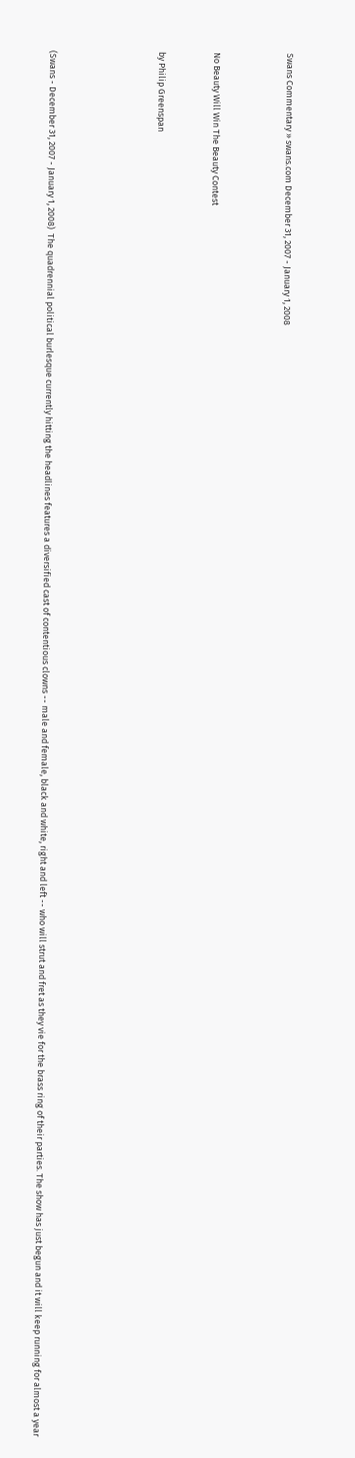Swans Commentary » swans.com December 31, 2007 - January 1, 2008



No Beauty Will Win The Beauty Contest


by Philip Greenspan





(Swans - December 31, 2007 - January 1, 2008)  The quadrennial political burlesque currently hitting the headlines features a diversified cast of contentious clowns -- male and female, black and white, right and left -- who will strut and fret as they vie for the brass ring of their parties. The show has just begun and it will keep running for almost a year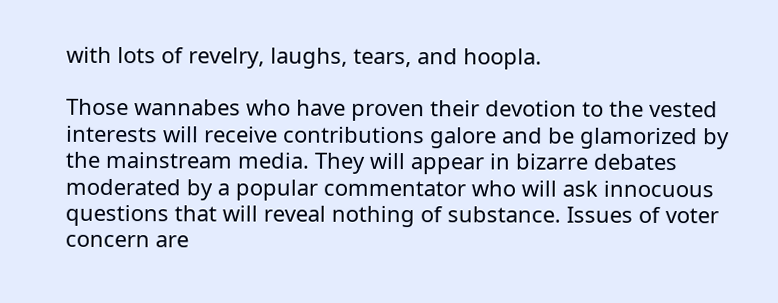with lots of revelry, laughs, tears, and hoopla.

Those wannabes who have proven their devotion to the vested interests will receive contributions galore and be glamorized by the mainstream media. They will appear in bizarre debates moderated by a popular commentator who will ask innocuous questions that will reveal nothing of substance. Issues of voter concern are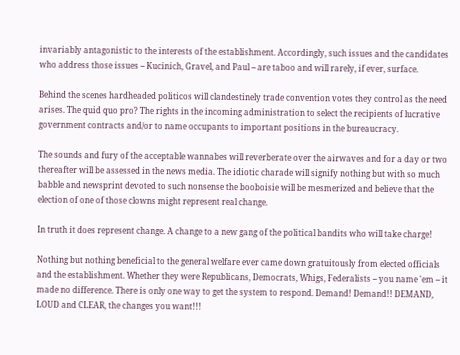invariably antagonistic to the interests of the establishment. Accordingly, such issues and the candidates who address those issues -- Kucinich, Gravel, and Paul -- are taboo and will rarely, if ever, surface.

Behind the scenes hardheaded politicos will clandestinely trade convention votes they control as the need arises. The quid quo pro? The rights in the incoming administration to select the recipients of lucrative government contracts and/or to name occupants to important positions in the bureaucracy.

The sounds and fury of the acceptable wannabes will reverberate over the airwaves and for a day or two thereafter will be assessed in the news media. The idiotic charade will signify nothing but with so much babble and newsprint devoted to such nonsense the booboisie will be mesmerized and believe that the election of one of those clowns might represent real change.

In truth it does represent change. A change to a new gang of the political bandits who will take charge!

Nothing but nothing beneficial to the general welfare ever came down gratuitously from elected officials and the establishment. Whether they were Republicans, Democrats, Whigs, Federalists -- you name 'em -- it made no difference. There is only one way to get the system to respond. Demand! Demand!! DEMAND, LOUD and CLEAR, the changes you want!!!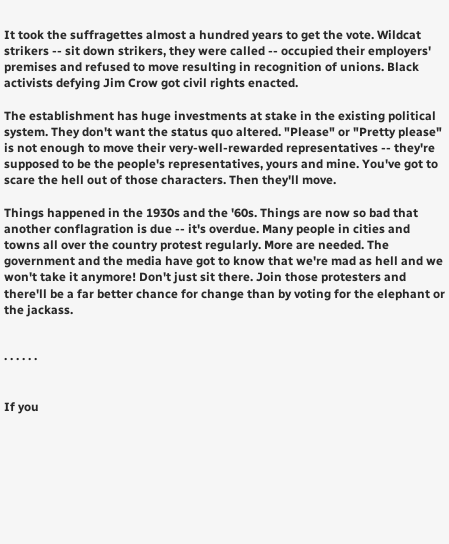It took the suffragettes almost a hundred years to get the vote. Wildcat strikers -- sit down strikers, they were called -- occupied their employers' premises and refused to move resulting in recognition of unions. Black activists defying Jim Crow got civil rights enacted.

The establishment has huge investments at stake in the existing political system. They don't want the status quo altered. "Please" or "Pretty please" is not enough to move their very-well-rewarded representatives -- they're supposed to be the people's representatives, yours and mine. You've got to scare the hell out of those characters. Then they'll move.

Things happened in the 1930s and the '60s. Things are now so bad that another conflagration is due -- it's overdue. Many people in cities and towns all over the country protest regularly. More are needed. The government and the media have got to know that we're mad as hell and we won't take it anymore! Don't just sit there. Join those protesters and there'll be a far better chance for change than by voting for the elephant or the jackass.


· · · · · ·


If you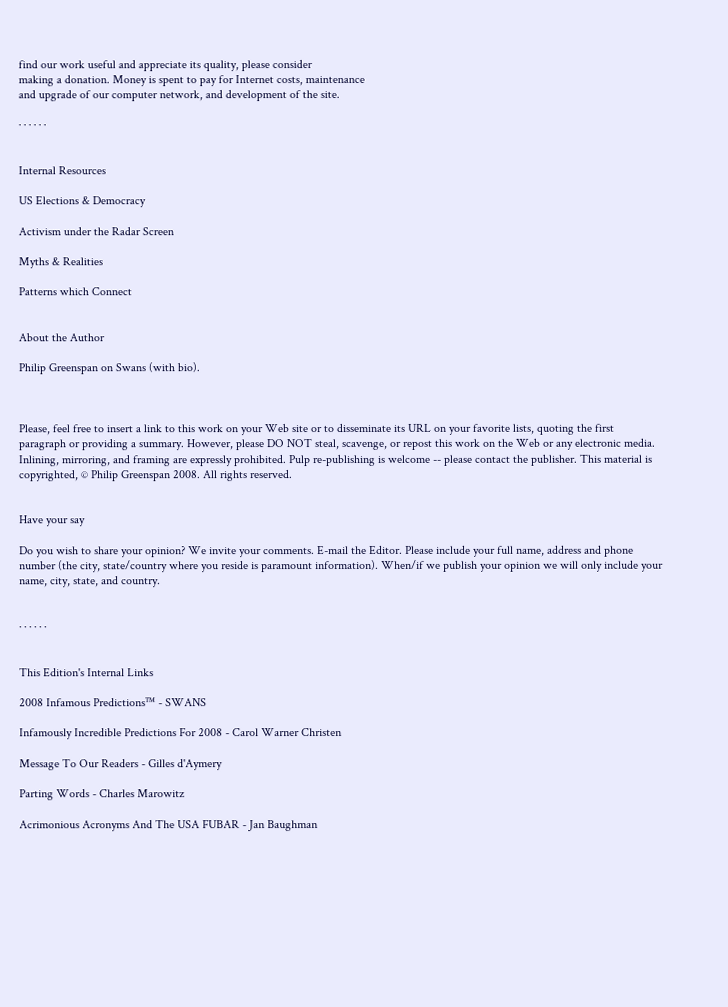find our work useful and appreciate its quality, please consider
making a donation. Money is spent to pay for Internet costs, maintenance
and upgrade of our computer network, and development of the site.

· · · · · ·


Internal Resources

US Elections & Democracy

Activism under the Radar Screen

Myths & Realities

Patterns which Connect


About the Author

Philip Greenspan on Swans (with bio).



Please, feel free to insert a link to this work on your Web site or to disseminate its URL on your favorite lists, quoting the first paragraph or providing a summary. However, please DO NOT steal, scavenge, or repost this work on the Web or any electronic media. Inlining, mirroring, and framing are expressly prohibited. Pulp re-publishing is welcome -- please contact the publisher. This material is copyrighted, © Philip Greenspan 2008. All rights reserved.


Have your say

Do you wish to share your opinion? We invite your comments. E-mail the Editor. Please include your full name, address and phone number (the city, state/country where you reside is paramount information). When/if we publish your opinion we will only include your name, city, state, and country.


· · · · · ·


This Edition's Internal Links

2008 Infamous Predictions™ - SWANS

Infamously Incredible Predictions For 2008 - Carol Warner Christen

Message To Our Readers - Gilles d'Aymery

Parting Words - Charles Marowitz

Acrimonious Acronyms And The USA FUBAR - Jan Baughman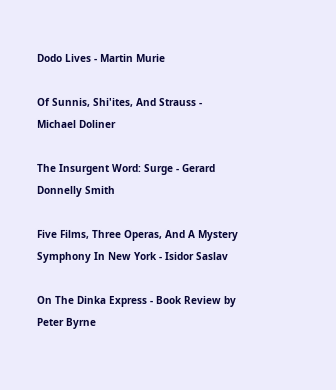Dodo Lives - Martin Murie

Of Sunnis, Shi'ites, And Strauss - Michael Doliner

The Insurgent Word: Surge - Gerard Donnelly Smith

Five Films, Three Operas, And A Mystery Symphony In New York - Isidor Saslav

On The Dinka Express - Book Review by Peter Byrne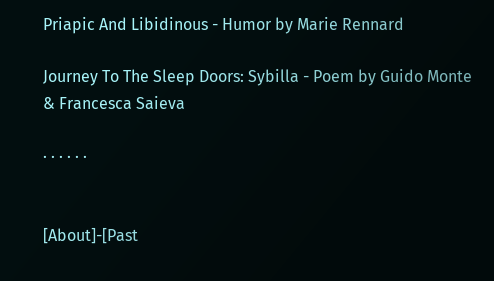Priapic And Libidinous - Humor by Marie Rennard

Journey To The Sleep Doors: Sybilla - Poem by Guido Monte & Francesca Saieva

· · · · · ·


[About]-[Past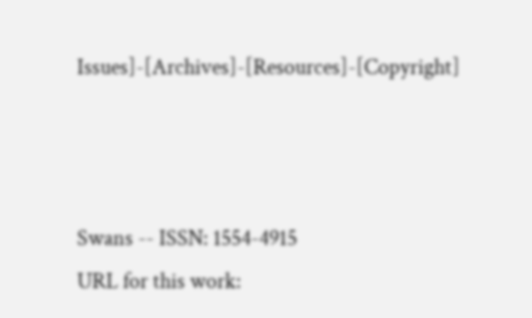Issues]-[Archives]-[Resources]-[Copyright]



Swans -- ISSN: 1554-4915
URL for this work: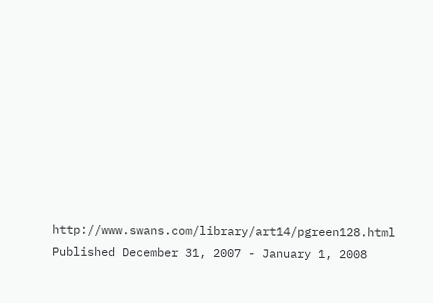http://www.swans.com/library/art14/pgreen128.html
Published December 31, 2007 - January 1, 2008